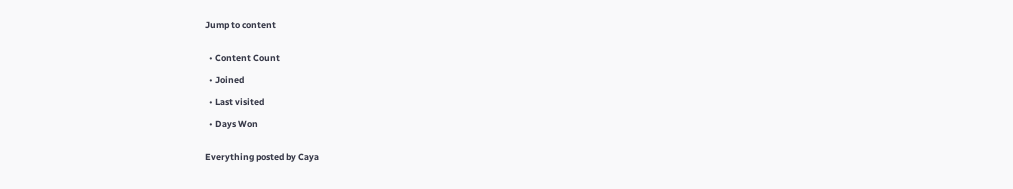Jump to content


  • Content Count

  • Joined

  • Last visited

  • Days Won


Everything posted by Caya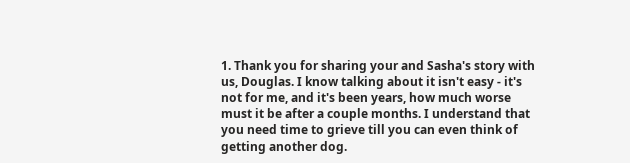1. Thank you for sharing your and Sasha's story with us, Douglas. I know talking about it isn't easy - it's not for me, and it's been years, how much worse must it be after a couple months. I understand that you need time to grieve till you can even think of getting another dog.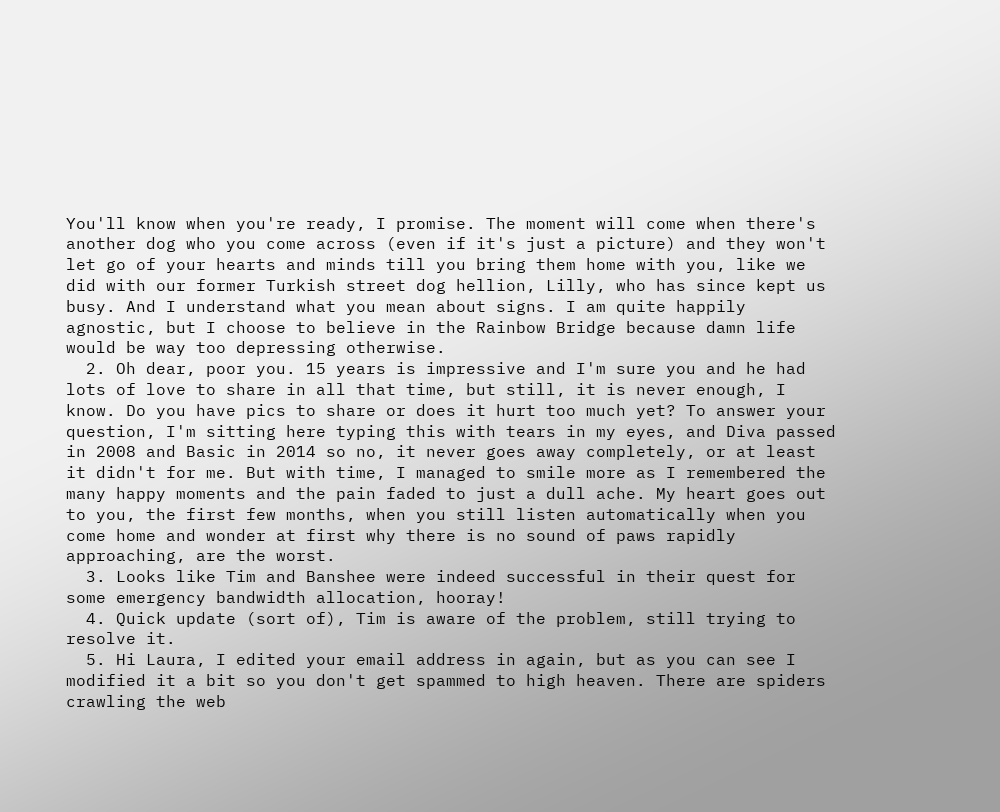You'll know when you're ready, I promise. The moment will come when there's another dog who you come across (even if it's just a picture) and they won't let go of your hearts and minds till you bring them home with you, like we did with our former Turkish street dog hellion, Lilly, who has since kept us busy. And I understand what you mean about signs. I am quite happily agnostic, but I choose to believe in the Rainbow Bridge because damn life would be way too depressing otherwise.
  2. Oh dear, poor you. 15 years is impressive and I'm sure you and he had lots of love to share in all that time, but still, it is never enough, I know. Do you have pics to share or does it hurt too much yet? To answer your question, I'm sitting here typing this with tears in my eyes, and Diva passed in 2008 and Basic in 2014 so no, it never goes away completely, or at least it didn't for me. But with time, I managed to smile more as I remembered the many happy moments and the pain faded to just a dull ache. My heart goes out to you, the first few months, when you still listen automatically when you come home and wonder at first why there is no sound of paws rapidly approaching, are the worst.
  3. Looks like Tim and Banshee were indeed successful in their quest for some emergency bandwidth allocation, hooray!
  4. Quick update (sort of), Tim is aware of the problem, still trying to resolve it.
  5. Hi Laura, I edited your email address in again, but as you can see I modified it a bit so you don't get spammed to high heaven. There are spiders crawling the web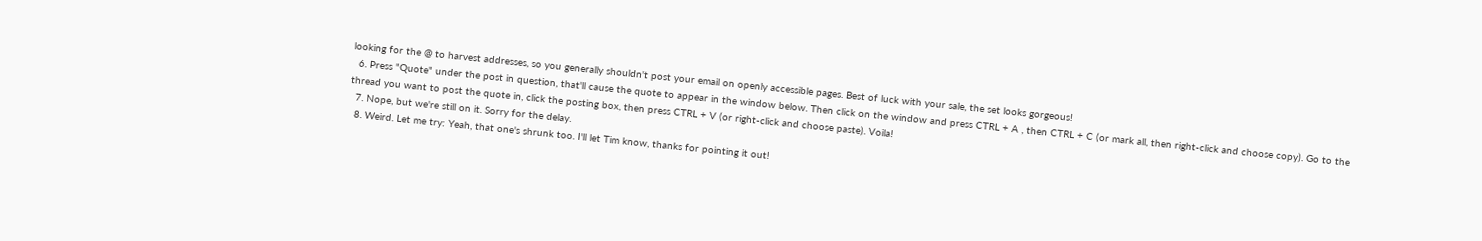looking for the @ to harvest addresses, so you generally shouldn't post your email on openly accessible pages. Best of luck with your sale, the set looks gorgeous!
  6. Press "Quote" under the post in question, that'll cause the quote to appear in the window below. Then click on the window and press CTRL + A , then CTRL + C (or mark all, then right-click and choose copy). Go to the thread you want to post the quote in, click the posting box, then press CTRL + V (or right-click and choose paste). Voila!
  7. Nope, but we're still on it. Sorry for the delay.
  8. Weird. Let me try: Yeah, that one's shrunk too. I'll let Tim know, thanks for pointing it out!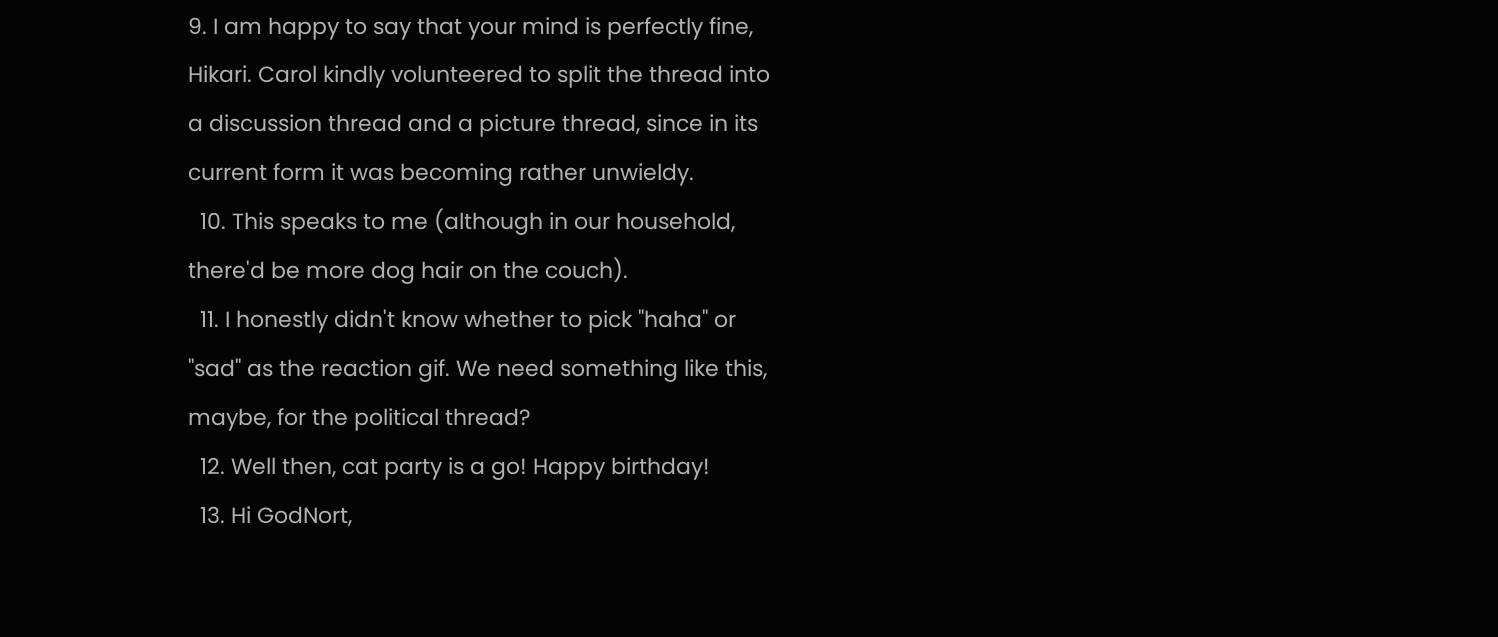9. I am happy to say that your mind is perfectly fine, Hikari. Carol kindly volunteered to split the thread into a discussion thread and a picture thread, since in its current form it was becoming rather unwieldy.
  10. This speaks to me (although in our household, there'd be more dog hair on the couch).
  11. I honestly didn't know whether to pick "haha" or "sad" as the reaction gif. We need something like this, maybe, for the political thread?
  12. Well then, cat party is a go! Happy birthday!
  13. Hi GodNort,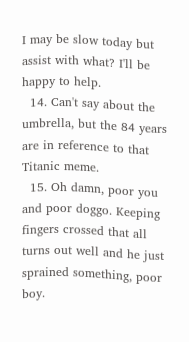I may be slow today but assist with what? I'll be happy to help.
  14. Can't say about the umbrella, but the 84 years are in reference to that Titanic meme.
  15. Oh damn, poor you and poor doggo. Keeping fingers crossed that all turns out well and he just sprained something, poor boy.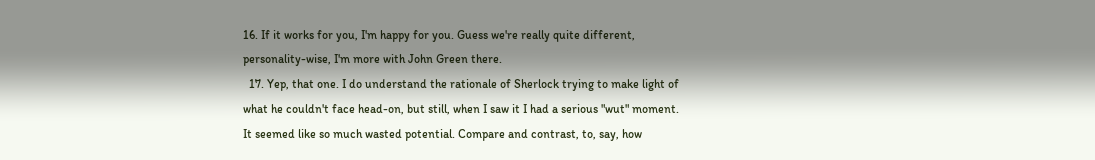16. If it works for you, I'm happy for you. Guess we're really quite different, personality-wise, I'm more with John Green there.
  17. Yep, that one. I do understand the rationale of Sherlock trying to make light of what he couldn't face head-on, but still, when I saw it I had a serious "wut" moment. It seemed like so much wasted potential. Compare and contrast, to, say, how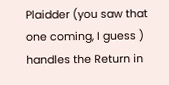Plaidder (you saw that one coming, I guess ) handles the Return in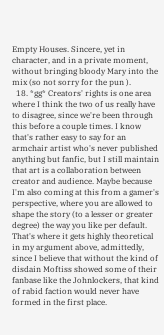Empty Houses. Sincere, yet in character, and in a private moment, without bringing bloody Mary into the mix (so not sorry for the pun ).
  18. *gg* Creators' rights is one area where I think the two of us really have to disagree, since we're been through this before a couple times. I know that's rather easy to say for an armchair artist who's never published anything but fanfic, but I still maintain that art is a collaboration between creator and audience. Maybe because I'm also coming at this from a gamer's perspective, where you are allowed to shape the story (to a lesser or greater degree) the way you like per default. That's where it gets highly theoretical in my argument above, admittedly, since I believe that without the kind of disdain Moftiss showed some of their fanbase like the Johnlockers, that kind of rabid faction would never have formed in the first place.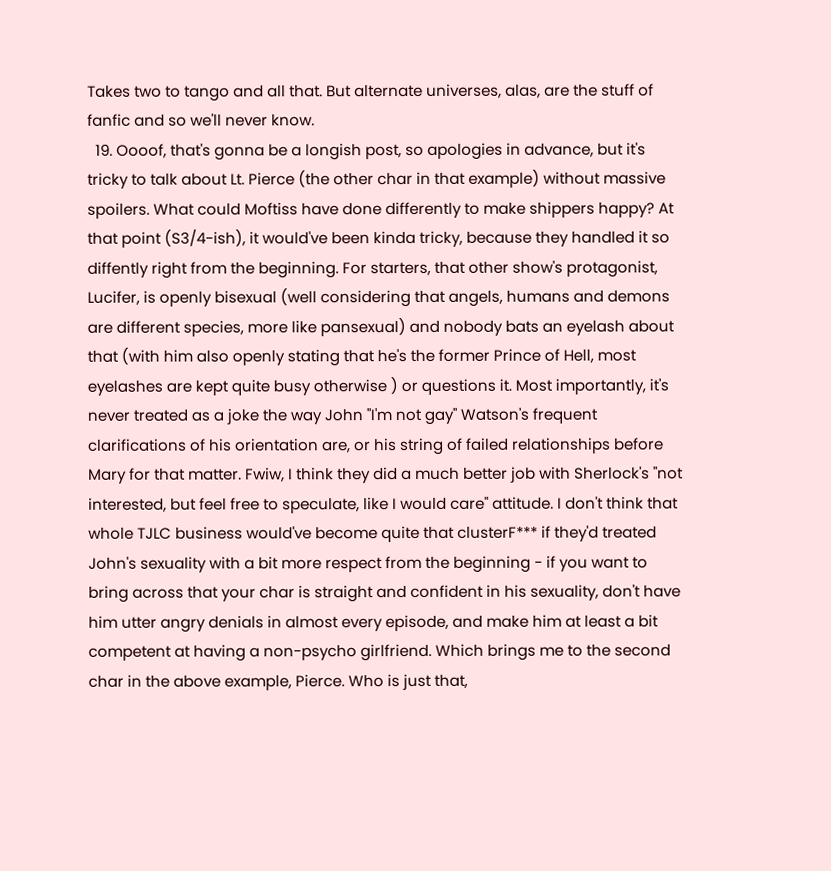Takes two to tango and all that. But alternate universes, alas, are the stuff of fanfic and so we'll never know.
  19. Oooof, that's gonna be a longish post, so apologies in advance, but it's tricky to talk about Lt. Pierce (the other char in that example) without massive spoilers. What could Moftiss have done differently to make shippers happy? At that point (S3/4-ish), it would've been kinda tricky, because they handled it so diffently right from the beginning. For starters, that other show's protagonist, Lucifer, is openly bisexual (well considering that angels, humans and demons are different species, more like pansexual) and nobody bats an eyelash about that (with him also openly stating that he's the former Prince of Hell, most eyelashes are kept quite busy otherwise ) or questions it. Most importantly, it's never treated as a joke the way John "I'm not gay" Watson's frequent clarifications of his orientation are, or his string of failed relationships before Mary for that matter. Fwiw, I think they did a much better job with Sherlock's "not interested, but feel free to speculate, like I would care" attitude. I don't think that whole TJLC business would've become quite that clusterF*** if they'd treated John's sexuality with a bit more respect from the beginning - if you want to bring across that your char is straight and confident in his sexuality, don't have him utter angry denials in almost every episode, and make him at least a bit competent at having a non-psycho girlfriend. Which brings me to the second char in the above example, Pierce. Who is just that,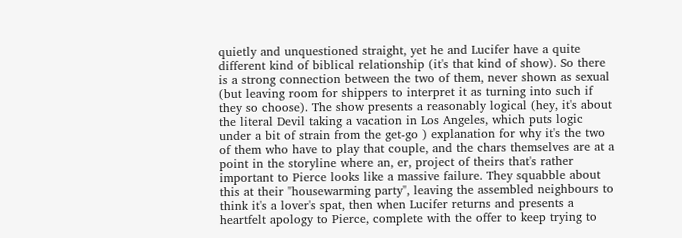quietly and unquestioned straight, yet he and Lucifer have a quite different kind of biblical relationship (it's that kind of show). So there is a strong connection between the two of them, never shown as sexual (but leaving room for shippers to interpret it as turning into such if they so choose). The show presents a reasonably logical (hey, it's about the literal Devil taking a vacation in Los Angeles, which puts logic under a bit of strain from the get-go ) explanation for why it's the two of them who have to play that couple, and the chars themselves are at a point in the storyline where an, er, project of theirs that's rather important to Pierce looks like a massive failure. They squabble about this at their "housewarming party", leaving the assembled neighbours to think it's a lover's spat, then when Lucifer returns and presents a heartfelt apology to Pierce, complete with the offer to keep trying to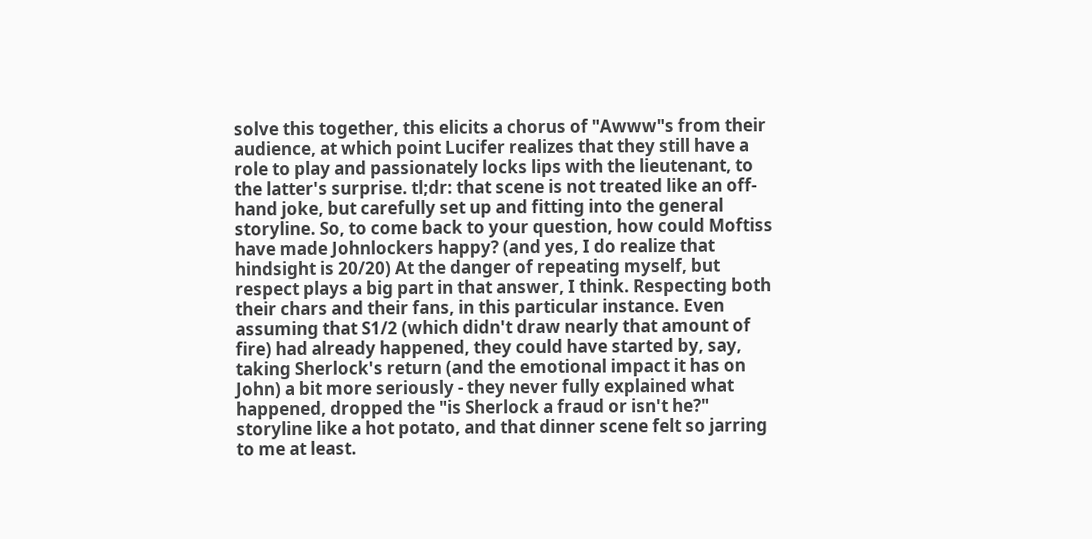solve this together, this elicits a chorus of "Awww"s from their audience, at which point Lucifer realizes that they still have a role to play and passionately locks lips with the lieutenant, to the latter's surprise. tl;dr: that scene is not treated like an off-hand joke, but carefully set up and fitting into the general storyline. So, to come back to your question, how could Moftiss have made Johnlockers happy? (and yes, I do realize that hindsight is 20/20) At the danger of repeating myself, but respect plays a big part in that answer, I think. Respecting both their chars and their fans, in this particular instance. Even assuming that S1/2 (which didn't draw nearly that amount of fire) had already happened, they could have started by, say, taking Sherlock's return (and the emotional impact it has on John) a bit more seriously - they never fully explained what happened, dropped the "is Sherlock a fraud or isn't he?" storyline like a hot potato, and that dinner scene felt so jarring to me at least.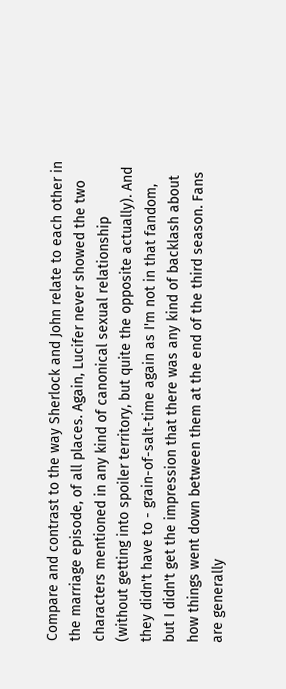Compare and contrast to the way Sherlock and John relate to each other in the marriage episode, of all places. Again, Lucifer never showed the two characters mentioned in any kind of canonical sexual relationship (without getting into spoiler territory, but quite the opposite actually). And they didn't have to - grain-of-salt-time again as I'm not in that fandom, but I didn't get the impression that there was any kind of backlash about how things went down between them at the end of the third season. Fans are generally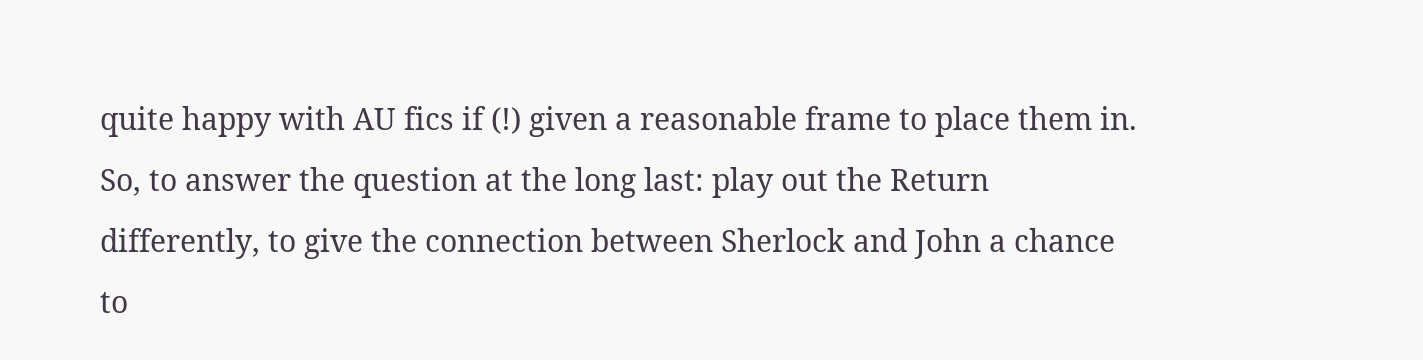quite happy with AU fics if (!) given a reasonable frame to place them in. So, to answer the question at the long last: play out the Return differently, to give the connection between Sherlock and John a chance to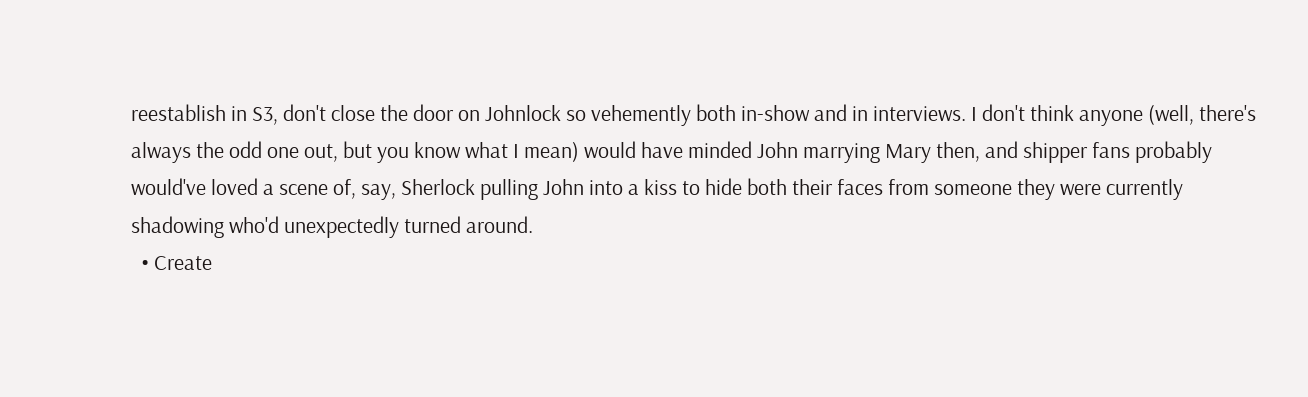reestablish in S3, don't close the door on Johnlock so vehemently both in-show and in interviews. I don't think anyone (well, there's always the odd one out, but you know what I mean) would have minded John marrying Mary then, and shipper fans probably would've loved a scene of, say, Sherlock pulling John into a kiss to hide both their faces from someone they were currently shadowing who'd unexpectedly turned around.
  • Create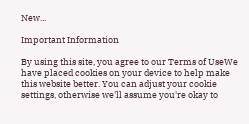New...

Important Information

By using this site, you agree to our Terms of UseWe have placed cookies on your device to help make this website better. You can adjust your cookie settings, otherwise we'll assume you're okay to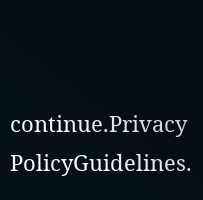continue.Privacy PolicyGuidelines.